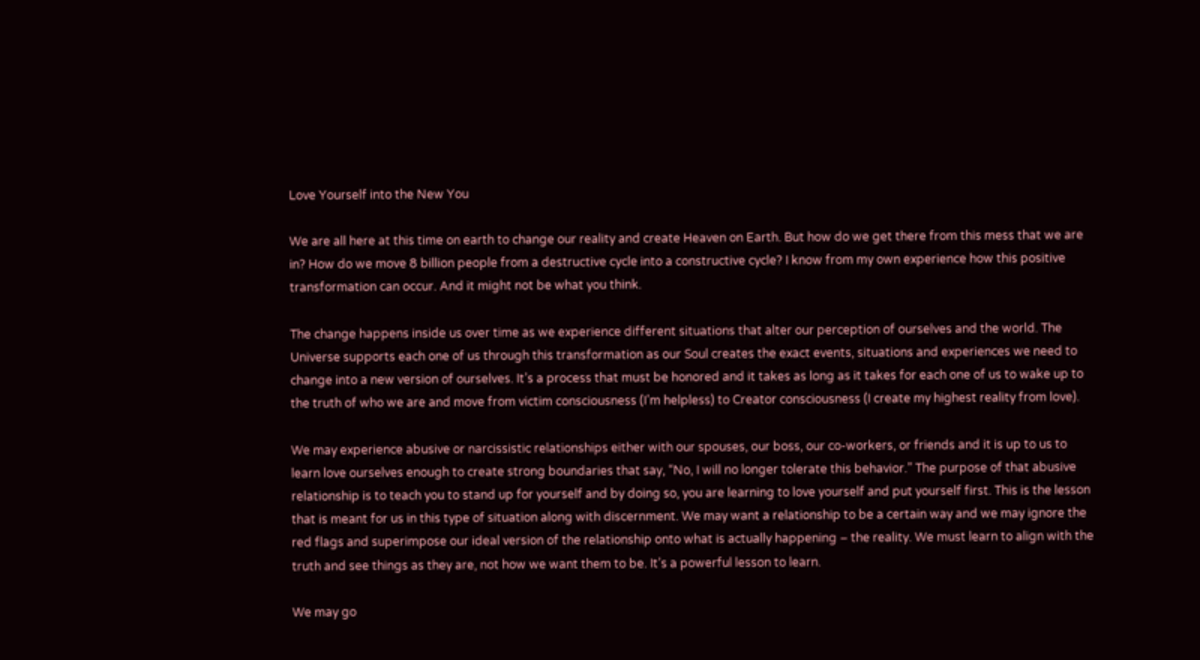Love Yourself into the New You

We are all here at this time on earth to change our reality and create Heaven on Earth. But how do we get there from this mess that we are in? How do we move 8 billion people from a destructive cycle into a constructive cycle? I know from my own experience how this positive transformation can occur. And it might not be what you think.

The change happens inside us over time as we experience different situations that alter our perception of ourselves and the world. The Universe supports each one of us through this transformation as our Soul creates the exact events, situations and experiences we need to change into a new version of ourselves. It’s a process that must be honored and it takes as long as it takes for each one of us to wake up to the truth of who we are and move from victim consciousness (I’m helpless) to Creator consciousness (I create my highest reality from love).

We may experience abusive or narcissistic relationships either with our spouses, our boss, our co-workers, or friends and it is up to us to learn love ourselves enough to create strong boundaries that say, “No, I will no longer tolerate this behavior.” The purpose of that abusive relationship is to teach you to stand up for yourself and by doing so, you are learning to love yourself and put yourself first. This is the lesson that is meant for us in this type of situation along with discernment. We may want a relationship to be a certain way and we may ignore the red flags and superimpose our ideal version of the relationship onto what is actually happening – the reality. We must learn to align with the truth and see things as they are, not how we want them to be. It’s a powerful lesson to learn.

We may go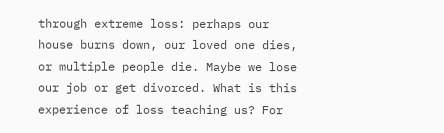through extreme loss: perhaps our house burns down, our loved one dies, or multiple people die. Maybe we lose our job or get divorced. What is this experience of loss teaching us? For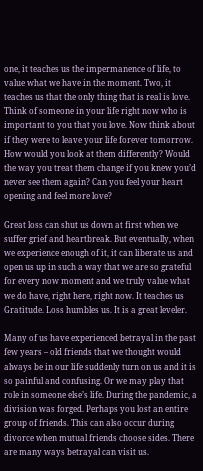one, it teaches us the impermanence of life, to value what we have in the moment. Two, it teaches us that the only thing that is real is love. Think of someone in your life right now who is important to you that you love. Now think about if they were to leave your life forever tomorrow. How would you look at them differently? Would the way you treat them change if you knew you’d never see them again? Can you feel your heart opening and feel more love?

Great loss can shut us down at first when we suffer grief and heartbreak. But eventually, when we experience enough of it, it can liberate us and open us up in such a way that we are so grateful for every now moment and we truly value what we do have, right here, right now. It teaches us Gratitude. Loss humbles us. It is a great leveler.

Many of us have experienced betrayal in the past few years – old friends that we thought would always be in our life suddenly turn on us and it is so painful and confusing. Or we may play that role in someone else’s life. During the pandemic, a division was forged. Perhaps you lost an entire group of friends. This can also occur during divorce when mutual friends choose sides. There are many ways betrayal can visit us.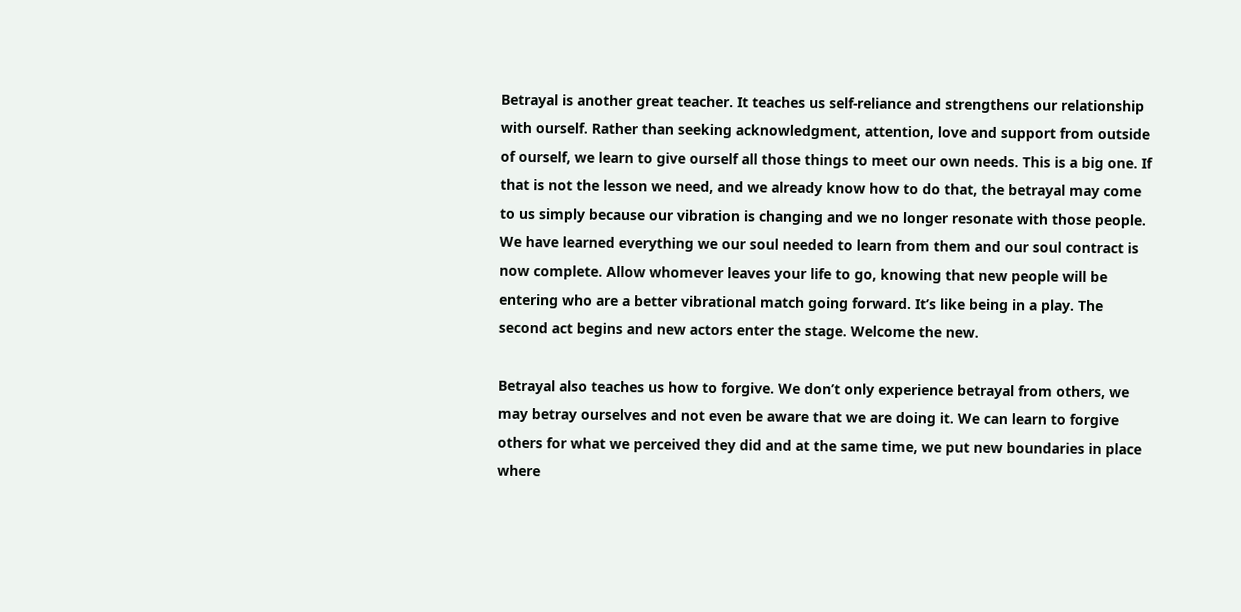Betrayal is another great teacher. It teaches us self-reliance and strengthens our relationship with ourself. Rather than seeking acknowledgment, attention, love and support from outside of ourself, we learn to give ourself all those things to meet our own needs. This is a big one. If that is not the lesson we need, and we already know how to do that, the betrayal may come to us simply because our vibration is changing and we no longer resonate with those people. We have learned everything we our soul needed to learn from them and our soul contract is now complete. Allow whomever leaves your life to go, knowing that new people will be entering who are a better vibrational match going forward. It’s like being in a play. The second act begins and new actors enter the stage. Welcome the new.

Betrayal also teaches us how to forgive. We don’t only experience betrayal from others, we may betray ourselves and not even be aware that we are doing it. We can learn to forgive others for what we perceived they did and at the same time, we put new boundaries in place where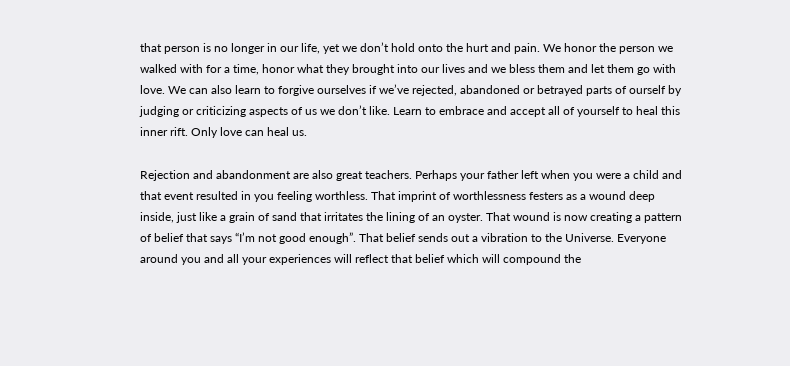that person is no longer in our life, yet we don’t hold onto the hurt and pain. We honor the person we walked with for a time, honor what they brought into our lives and we bless them and let them go with love. We can also learn to forgive ourselves if we’ve rejected, abandoned or betrayed parts of ourself by judging or criticizing aspects of us we don’t like. Learn to embrace and accept all of yourself to heal this inner rift. Only love can heal us.

Rejection and abandonment are also great teachers. Perhaps your father left when you were a child and that event resulted in you feeling worthless. That imprint of worthlessness festers as a wound deep inside, just like a grain of sand that irritates the lining of an oyster. That wound is now creating a pattern of belief that says “I’m not good enough”. That belief sends out a vibration to the Universe. Everyone around you and all your experiences will reflect that belief which will compound the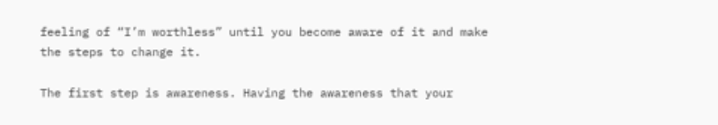feeling of “I’m worthless” until you become aware of it and make the steps to change it.

The first step is awareness. Having the awareness that your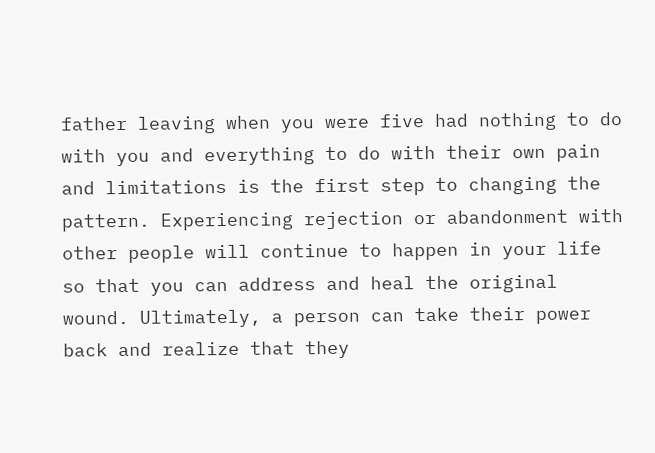father leaving when you were five had nothing to do with you and everything to do with their own pain and limitations is the first step to changing the pattern. Experiencing rejection or abandonment with other people will continue to happen in your life so that you can address and heal the original wound. Ultimately, a person can take their power back and realize that they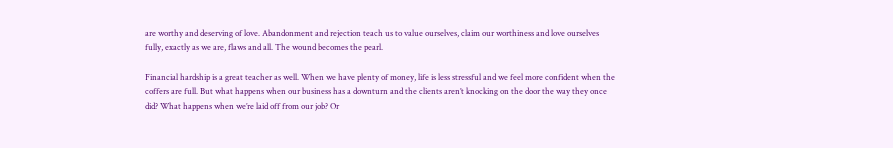are worthy and deserving of love. Abandonment and rejection teach us to value ourselves, claim our worthiness and love ourselves fully, exactly as we are, flaws and all. The wound becomes the pearl.

Financial hardship is a great teacher as well. When we have plenty of money, life is less stressful and we feel more confident when the coffers are full. But what happens when our business has a downturn and the clients aren’t knocking on the door the way they once did? What happens when we’re laid off from our job? Or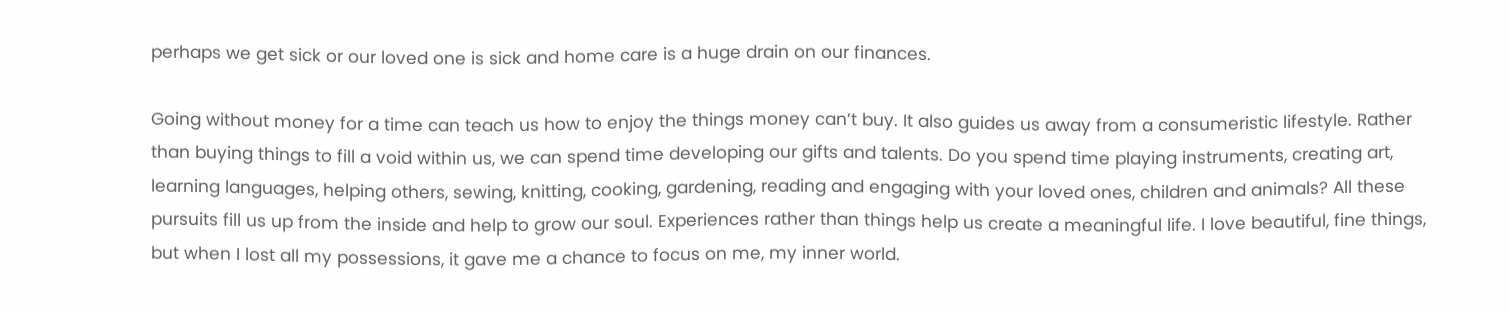perhaps we get sick or our loved one is sick and home care is a huge drain on our finances.

Going without money for a time can teach us how to enjoy the things money can’t buy. It also guides us away from a consumeristic lifestyle. Rather than buying things to fill a void within us, we can spend time developing our gifts and talents. Do you spend time playing instruments, creating art, learning languages, helping others, sewing, knitting, cooking, gardening, reading and engaging with your loved ones, children and animals? All these pursuits fill us up from the inside and help to grow our soul. Experiences rather than things help us create a meaningful life. I love beautiful, fine things, but when I lost all my possessions, it gave me a chance to focus on me, my inner world.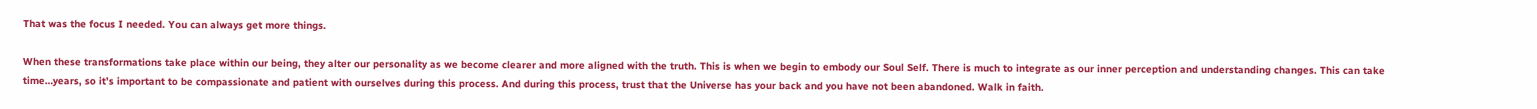That was the focus I needed. You can always get more things.

When these transformations take place within our being, they alter our personality as we become clearer and more aligned with the truth. This is when we begin to embody our Soul Self. There is much to integrate as our inner perception and understanding changes. This can take time…years, so it’s important to be compassionate and patient with ourselves during this process. And during this process, trust that the Universe has your back and you have not been abandoned. Walk in faith.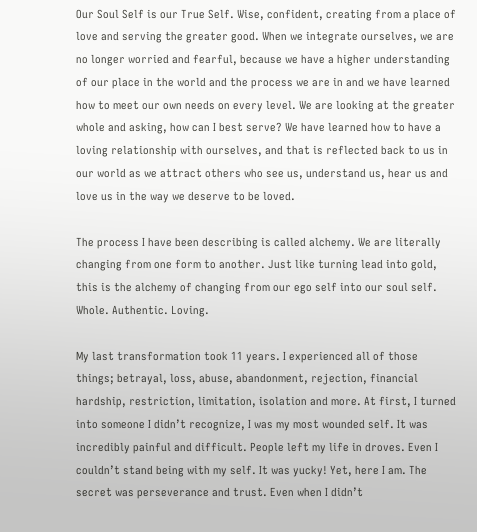Our Soul Self is our True Self. Wise, confident, creating from a place of love and serving the greater good. When we integrate ourselves, we are no longer worried and fearful, because we have a higher understanding of our place in the world and the process we are in and we have learned how to meet our own needs on every level. We are looking at the greater whole and asking, how can I best serve? We have learned how to have a loving relationship with ourselves, and that is reflected back to us in our world as we attract others who see us, understand us, hear us and love us in the way we deserve to be loved.

The process I have been describing is called alchemy. We are literally changing from one form to another. Just like turning lead into gold, this is the alchemy of changing from our ego self into our soul self. Whole. Authentic. Loving.

My last transformation took 11 years. I experienced all of those things; betrayal, loss, abuse, abandonment, rejection, financial hardship, restriction, limitation, isolation and more. At first, I turned into someone I didn’t recognize, I was my most wounded self. It was incredibly painful and difficult. People left my life in droves. Even I couldn’t stand being with my self. It was yucky! Yet, here I am. The secret was perseverance and trust. Even when I didn’t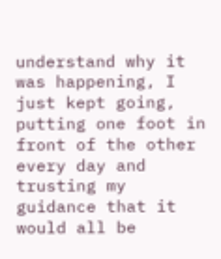understand why it was happening, I just kept going, putting one foot in front of the other every day and trusting my guidance that it would all be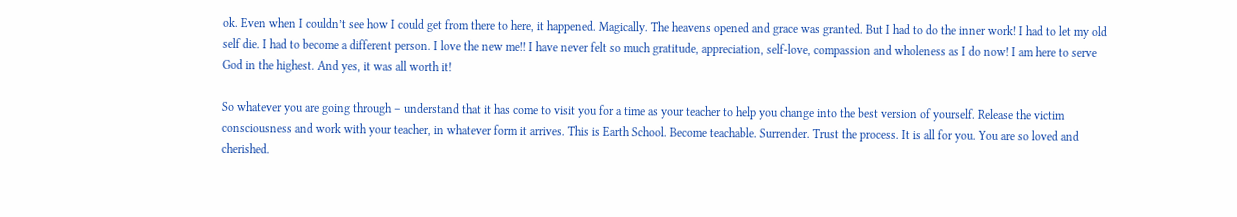ok. Even when I couldn’t see how I could get from there to here, it happened. Magically. The heavens opened and grace was granted. But I had to do the inner work! I had to let my old self die. I had to become a different person. I love the new me!! I have never felt so much gratitude, appreciation, self-love, compassion and wholeness as I do now! I am here to serve God in the highest. And yes, it was all worth it!

So whatever you are going through – understand that it has come to visit you for a time as your teacher to help you change into the best version of yourself. Release the victim consciousness and work with your teacher, in whatever form it arrives. This is Earth School. Become teachable. Surrender. Trust the process. It is all for you. You are so loved and cherished.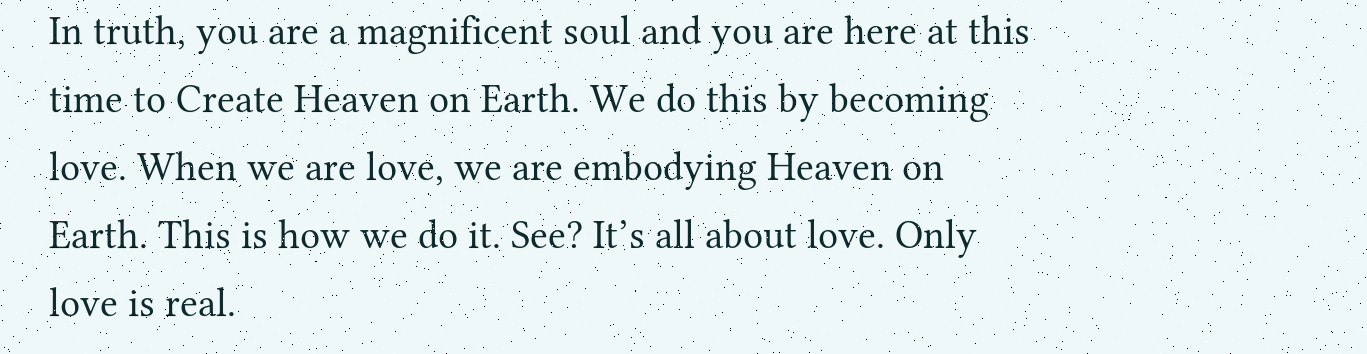In truth, you are a magnificent soul and you are here at this time to Create Heaven on Earth. We do this by becoming love. When we are love, we are embodying Heaven on Earth. This is how we do it. See? It’s all about love. Only love is real.